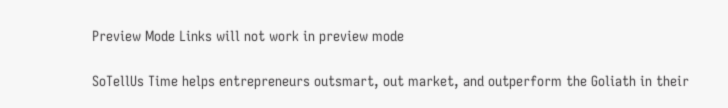Preview Mode Links will not work in preview mode

SoTellUs Time helps entrepreneurs outsmart, out market, and outperform the Goliath in their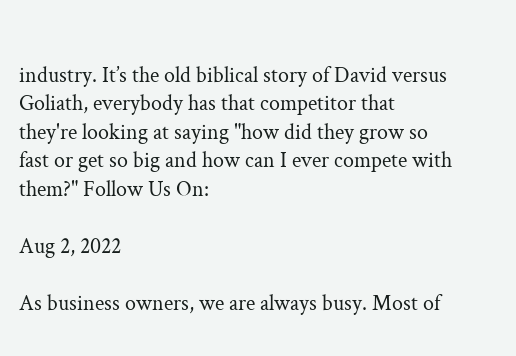industry. It’s the old biblical story of David versus Goliath, everybody has that competitor that they're looking at saying "how did they grow so fast or get so big and how can I ever compete with them?" Follow Us On:

Aug 2, 2022

As business owners, we are always busy. Most of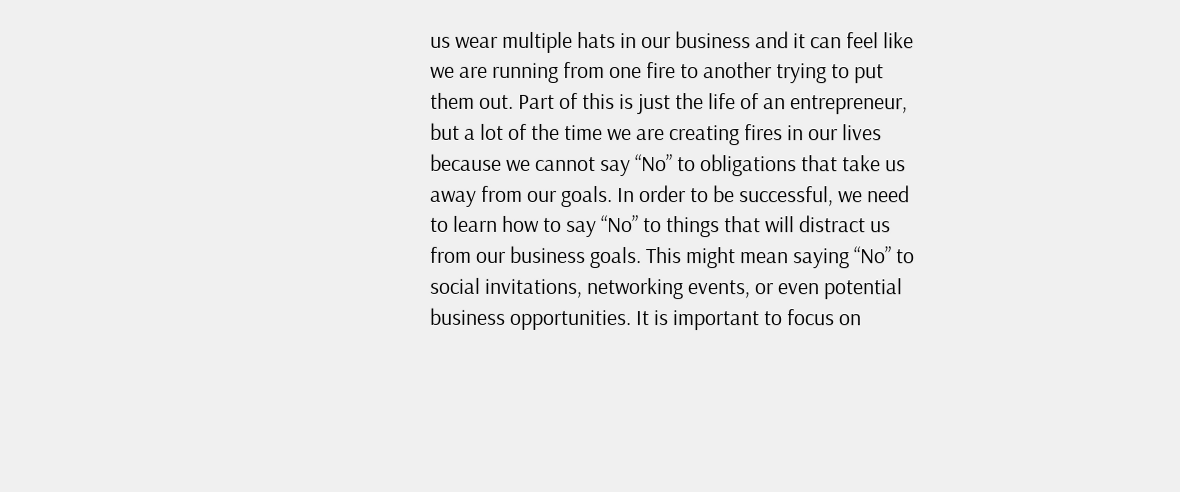us wear multiple hats in our business and it can feel like we are running from one fire to another trying to put them out. Part of this is just the life of an entrepreneur, but a lot of the time we are creating fires in our lives because we cannot say “No” to obligations that take us away from our goals. In order to be successful, we need to learn how to say “No” to things that will distract us from our business goals. This might mean saying “No” to social invitations, networking events, or even potential business opportunities. It is important to focus on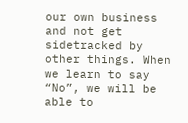our own business and not get sidetracked by other things. When we learn to say “No”, we will be able to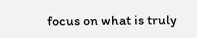focus on what is truly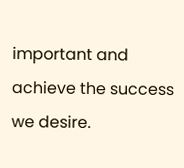important and achieve the success we desire.